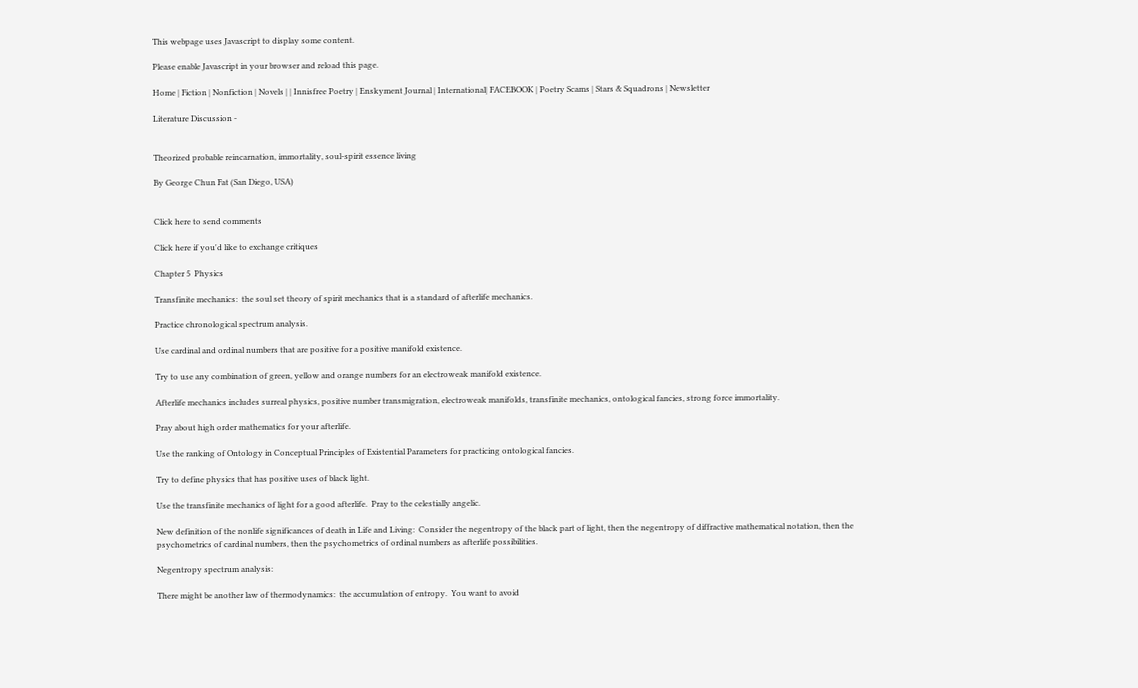This webpage uses Javascript to display some content.

Please enable Javascript in your browser and reload this page.

Home | Fiction | Nonfiction | Novels | | Innisfree Poetry | Enskyment Journal | International| FACEBOOK | Poetry Scams | Stars & Squadrons | Newsletter

Literature Discussion -


Theorized probable reincarnation, immortality, soul-spirit essence living

By George Chun Fat (San Diego, USA)


Click here to send comments

Click here if you'd like to exchange critiques

Chapter 5  Physics

Transfinite mechanics:  the soul set theory of spirit mechanics that is a standard of afterlife mechanics.

Practice chronological spectrum analysis.

Use cardinal and ordinal numbers that are positive for a positive manifold existence.

Try to use any combination of green, yellow and orange numbers for an electroweak manifold existence.

Afterlife mechanics includes surreal physics, positive number transmigration, electroweak manifolds, transfinite mechanics, ontological fancies, strong force immortality.

Pray about high order mathematics for your afterlife.

Use the ranking of Ontology in Conceptual Principles of Existential Parameters for practicing ontological fancies.

Try to define physics that has positive uses of black light.

Use the transfinite mechanics of light for a good afterlife.  Pray to the celestially angelic.

New definition of the nonlife significances of death in Life and Living:  Consider the negentropy of the black part of light, then the negentropy of diffractive mathematical notation, then the psychometrics of cardinal numbers, then the psychometrics of ordinal numbers as afterlife possibilities.

Negentropy spectrum analysis:

There might be another law of thermodynamics:  the accumulation of entropy.  You want to avoid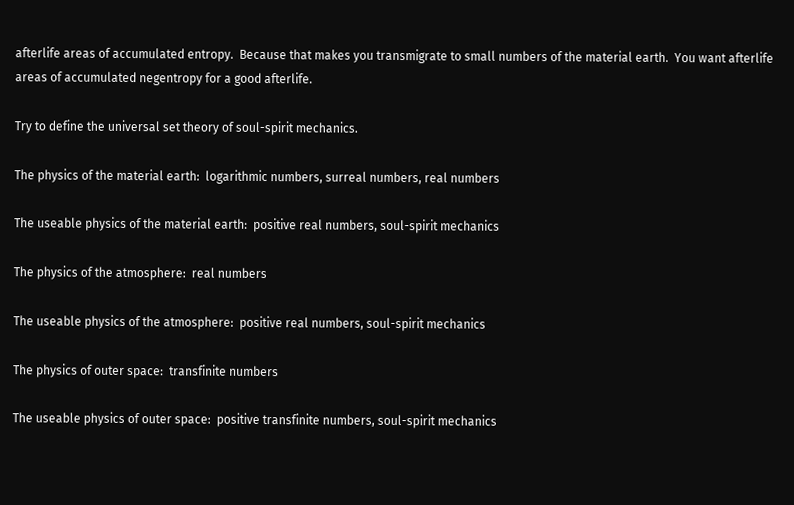afterlife areas of accumulated entropy.  Because that makes you transmigrate to small numbers of the material earth.  You want afterlife areas of accumulated negentropy for a good afterlife.

Try to define the universal set theory of soul-spirit mechanics.

The physics of the material earth:  logarithmic numbers, surreal numbers, real numbers

The useable physics of the material earth:  positive real numbers, soul-spirit mechanics

The physics of the atmosphere:  real numbers

The useable physics of the atmosphere:  positive real numbers, soul-spirit mechanics

The physics of outer space:  transfinite numbers

The useable physics of outer space:  positive transfinite numbers, soul-spirit mechanics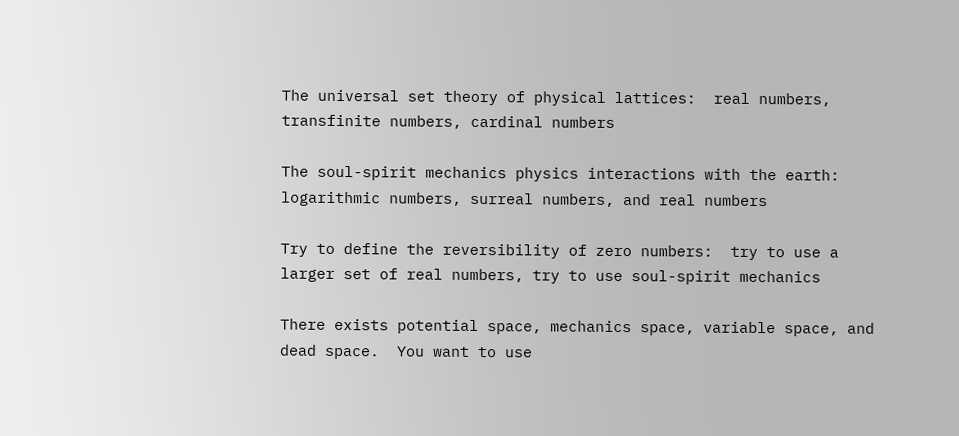The universal set theory of physical lattices:  real numbers, transfinite numbers, cardinal numbers

The soul-spirit mechanics physics interactions with the earth:  logarithmic numbers, surreal numbers, and real numbers

Try to define the reversibility of zero numbers:  try to use a larger set of real numbers, try to use soul-spirit mechanics

There exists potential space, mechanics space, variable space, and dead space.  You want to use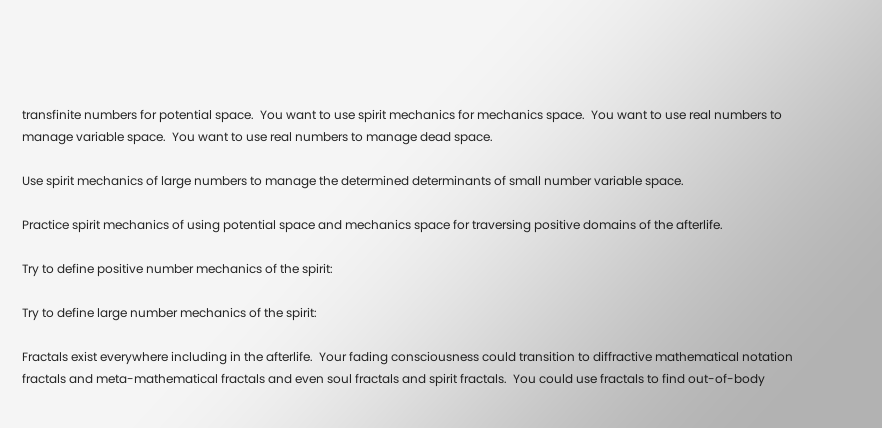transfinite numbers for potential space.  You want to use spirit mechanics for mechanics space.  You want to use real numbers to manage variable space.  You want to use real numbers to manage dead space.

Use spirit mechanics of large numbers to manage the determined determinants of small number variable space.

Practice spirit mechanics of using potential space and mechanics space for traversing positive domains of the afterlife.

Try to define positive number mechanics of the spirit:

Try to define large number mechanics of the spirit:

Fractals exist everywhere including in the afterlife.  Your fading consciousness could transition to diffractive mathematical notation fractals and meta-mathematical fractals and even soul fractals and spirit fractals.  You could use fractals to find out-of-body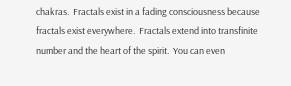chakras.  Fractals exist in a fading consciousness because fractals exist everywhere.  Fractals extend into transfinite number and the heart of the spirit.  You can even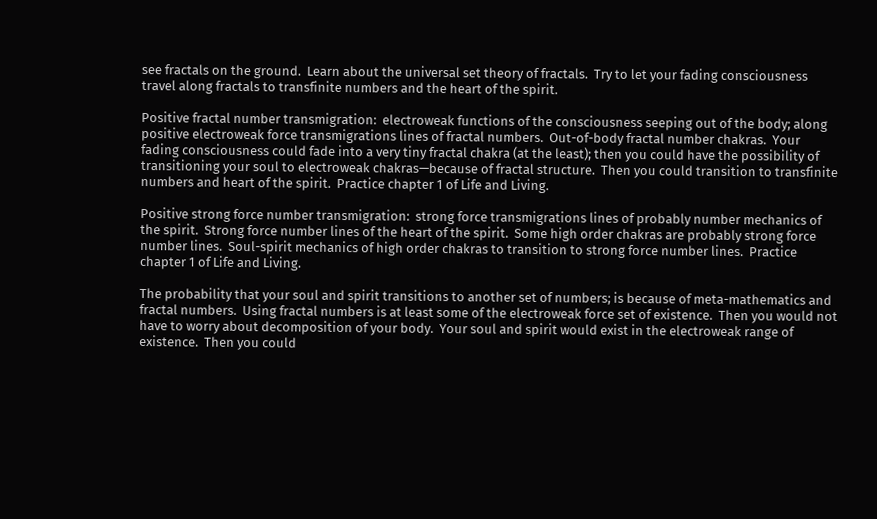see fractals on the ground.  Learn about the universal set theory of fractals.  Try to let your fading consciousness travel along fractals to transfinite numbers and the heart of the spirit.

Positive fractal number transmigration:  electroweak functions of the consciousness seeping out of the body; along positive electroweak force transmigrations lines of fractal numbers.  Out-of-body fractal number chakras.  Your fading consciousness could fade into a very tiny fractal chakra (at the least); then you could have the possibility of transitioning your soul to electroweak chakras—because of fractal structure.  Then you could transition to transfinite numbers and heart of the spirit.  Practice chapter 1 of Life and Living.

Positive strong force number transmigration:  strong force transmigrations lines of probably number mechanics of the spirit.  Strong force number lines of the heart of the spirit.  Some high order chakras are probably strong force number lines.  Soul-spirit mechanics of high order chakras to transition to strong force number lines.  Practice chapter 1 of Life and Living.

The probability that your soul and spirit transitions to another set of numbers; is because of meta-mathematics and fractal numbers.  Using fractal numbers is at least some of the electroweak force set of existence.  Then you would not have to worry about decomposition of your body.  Your soul and spirit would exist in the electroweak range of existence.  Then you could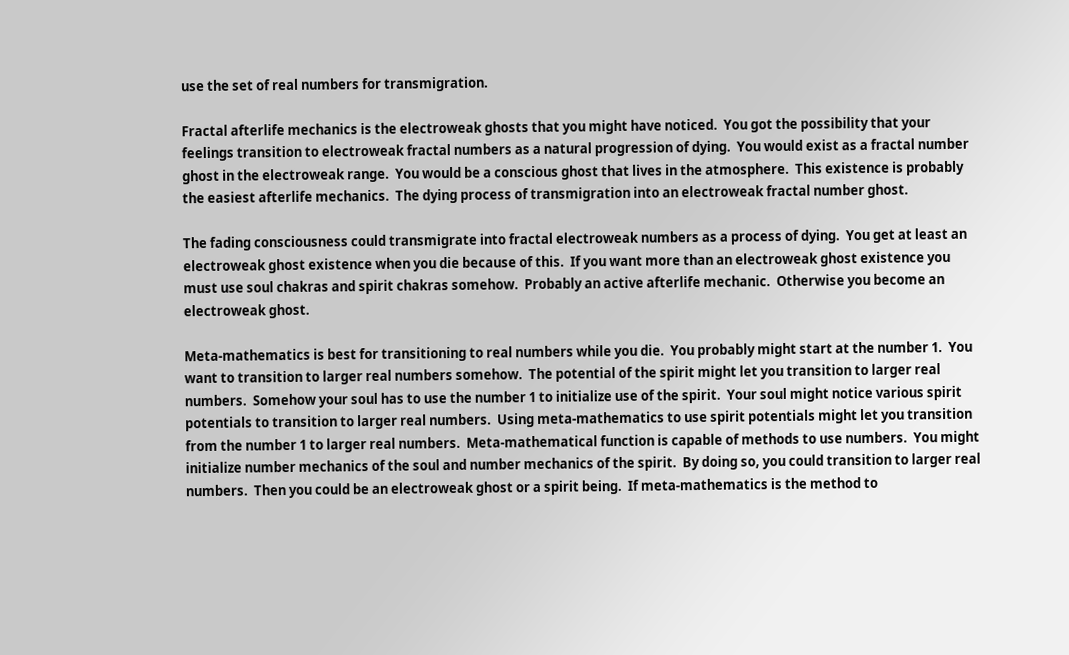use the set of real numbers for transmigration.

Fractal afterlife mechanics is the electroweak ghosts that you might have noticed.  You got the possibility that your feelings transition to electroweak fractal numbers as a natural progression of dying.  You would exist as a fractal number ghost in the electroweak range.  You would be a conscious ghost that lives in the atmosphere.  This existence is probably the easiest afterlife mechanics.  The dying process of transmigration into an electroweak fractal number ghost.

The fading consciousness could transmigrate into fractal electroweak numbers as a process of dying.  You get at least an electroweak ghost existence when you die because of this.  If you want more than an electroweak ghost existence you must use soul chakras and spirit chakras somehow.  Probably an active afterlife mechanic.  Otherwise you become an electroweak ghost.

Meta-mathematics is best for transitioning to real numbers while you die.  You probably might start at the number 1.  You want to transition to larger real numbers somehow.  The potential of the spirit might let you transition to larger real numbers.  Somehow your soul has to use the number 1 to initialize use of the spirit.  Your soul might notice various spirit potentials to transition to larger real numbers.  Using meta-mathematics to use spirit potentials might let you transition from the number 1 to larger real numbers.  Meta-mathematical function is capable of methods to use numbers.  You might initialize number mechanics of the soul and number mechanics of the spirit.  By doing so, you could transition to larger real numbers.  Then you could be an electroweak ghost or a spirit being.  If meta-mathematics is the method to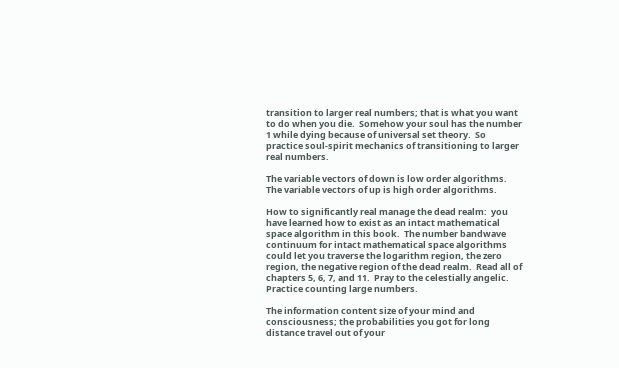transition to larger real numbers; that is what you want to do when you die.  Somehow your soul has the number 1 while dying because of universal set theory.  So practice soul-spirit mechanics of transitioning to larger real numbers.

The variable vectors of down is low order algorithms.  The variable vectors of up is high order algorithms.

How to significantly real manage the dead realm:  you have learned how to exist as an intact mathematical space algorithm in this book.  The number bandwave continuum for intact mathematical space algorithms could let you traverse the logarithm region, the zero region, the negative region of the dead realm.  Read all of chapters 5, 6, 7, and 11.  Pray to the celestially angelic.  Practice counting large numbers.

The information content size of your mind and consciousness; the probabilities you got for long distance travel out of your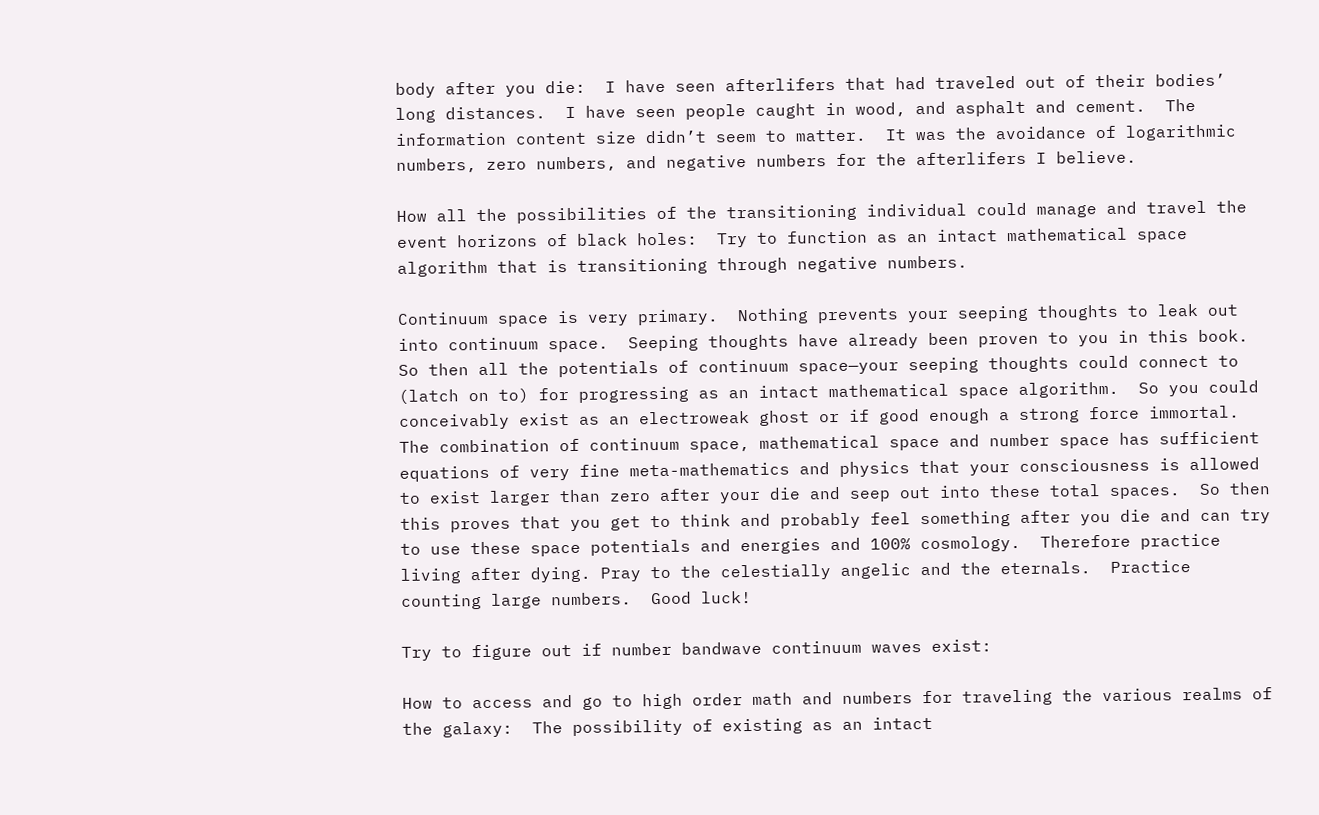body after you die:  I have seen afterlifers that had traveled out of their bodies’ long distances.  I have seen people caught in wood, and asphalt and cement.  The information content size didn’t seem to matter.  It was the avoidance of logarithmic numbers, zero numbers, and negative numbers for the afterlifers I believe.

How all the possibilities of the transitioning individual could manage and travel the event horizons of black holes:  Try to function as an intact mathematical space algorithm that is transitioning through negative numbers.

Continuum space is very primary.  Nothing prevents your seeping thoughts to leak out into continuum space.  Seeping thoughts have already been proven to you in this book.  So then all the potentials of continuum space—your seeping thoughts could connect to (latch on to) for progressing as an intact mathematical space algorithm.  So you could conceivably exist as an electroweak ghost or if good enough a strong force immortal.  The combination of continuum space, mathematical space and number space has sufficient equations of very fine meta-mathematics and physics that your consciousness is allowed to exist larger than zero after your die and seep out into these total spaces.  So then this proves that you get to think and probably feel something after you die and can try to use these space potentials and energies and 100% cosmology.  Therefore practice living after dying. Pray to the celestially angelic and the eternals.  Practice counting large numbers.  Good luck!

Try to figure out if number bandwave continuum waves exist:

How to access and go to high order math and numbers for traveling the various realms of the galaxy:  The possibility of existing as an intact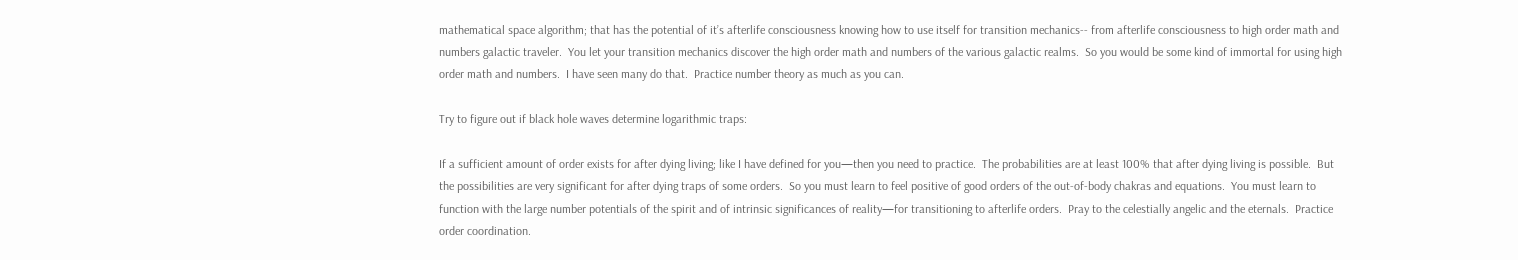mathematical space algorithm; that has the potential of it’s afterlife consciousness knowing how to use itself for transition mechanics-- from afterlife consciousness to high order math and numbers galactic traveler.  You let your transition mechanics discover the high order math and numbers of the various galactic realms.  So you would be some kind of immortal for using high order math and numbers.  I have seen many do that.  Practice number theory as much as you can.

Try to figure out if black hole waves determine logarithmic traps:

If a sufficient amount of order exists for after dying living; like I have defined for you—then you need to practice.  The probabilities are at least 100% that after dying living is possible.  But the possibilities are very significant for after dying traps of some orders.  So you must learn to feel positive of good orders of the out-of-body chakras and equations.  You must learn to function with the large number potentials of the spirit and of intrinsic significances of reality—for transitioning to afterlife orders.  Pray to the celestially angelic and the eternals.  Practice order coordination.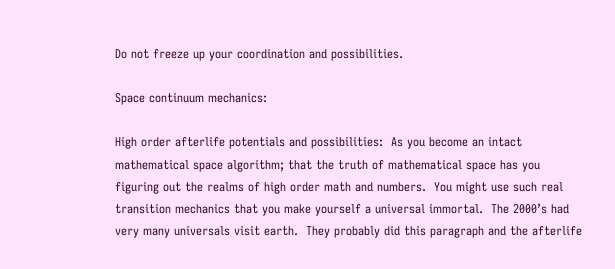Do not freeze up your coordination and possibilities.

Space continuum mechanics:

High order afterlife potentials and possibilities:  As you become an intact mathematical space algorithm; that the truth of mathematical space has you figuring out the realms of high order math and numbers.  You might use such real transition mechanics that you make yourself a universal immortal.  The 2000’s had very many universals visit earth.  They probably did this paragraph and the afterlife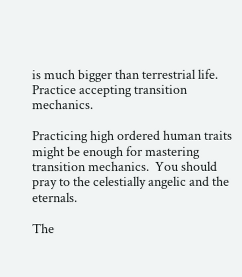is much bigger than terrestrial life.  Practice accepting transition mechanics.

Practicing high ordered human traits might be enough for mastering transition mechanics.  You should pray to the celestially angelic and the eternals.

The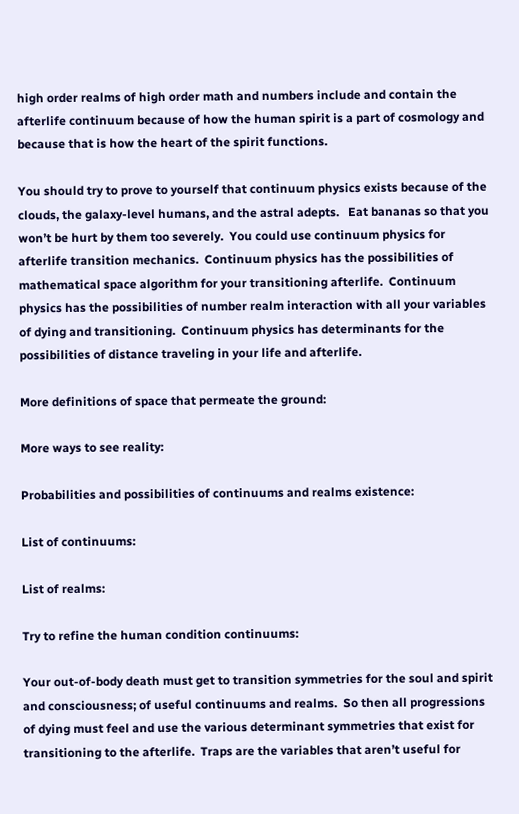high order realms of high order math and numbers include and contain the afterlife continuum because of how the human spirit is a part of cosmology and because that is how the heart of the spirit functions.

You should try to prove to yourself that continuum physics exists because of the clouds, the galaxy-level humans, and the astral adepts.   Eat bananas so that you won’t be hurt by them too severely.  You could use continuum physics for afterlife transition mechanics.  Continuum physics has the possibilities of mathematical space algorithm for your transitioning afterlife.  Continuum physics has the possibilities of number realm interaction with all your variables of dying and transitioning.  Continuum physics has determinants for the possibilities of distance traveling in your life and afterlife.

More definitions of space that permeate the ground:

More ways to see reality:

Probabilities and possibilities of continuums and realms existence:

List of continuums:

List of realms:

Try to refine the human condition continuums:

Your out-of-body death must get to transition symmetries for the soul and spirit and consciousness; of useful continuums and realms.  So then all progressions of dying must feel and use the various determinant symmetries that exist for transitioning to the afterlife.  Traps are the variables that aren’t useful for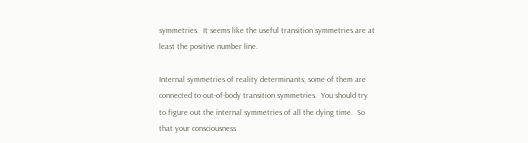symmetries.  It seems like the useful transition symmetries are at least the positive number line.

Internal symmetries of reality determinants; some of them are connected to out-of-body transition symmetries.  You should try to figure out the internal symmetries of all the dying time.  So that your consciousness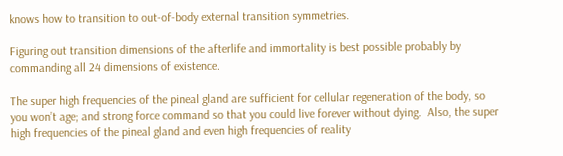knows how to transition to out-of-body external transition symmetries.

Figuring out transition dimensions of the afterlife and immortality is best possible probably by commanding all 24 dimensions of existence.

The super high frequencies of the pineal gland are sufficient for cellular regeneration of the body, so you won’t age; and strong force command so that you could live forever without dying.  Also, the super high frequencies of the pineal gland and even high frequencies of reality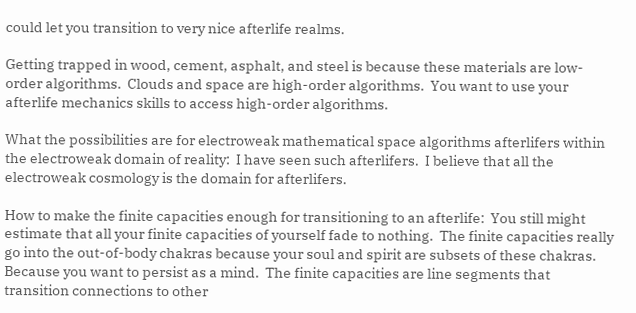could let you transition to very nice afterlife realms.

Getting trapped in wood, cement, asphalt, and steel is because these materials are low-order algorithms.  Clouds and space are high-order algorithms.  You want to use your afterlife mechanics skills to access high-order algorithms.

What the possibilities are for electroweak mathematical space algorithms afterlifers within the electroweak domain of reality:  I have seen such afterlifers.  I believe that all the electroweak cosmology is the domain for afterlifers.

How to make the finite capacities enough for transitioning to an afterlife:  You still might estimate that all your finite capacities of yourself fade to nothing.  The finite capacities really go into the out-of-body chakras because your soul and spirit are subsets of these chakras.  Because you want to persist as a mind.  The finite capacities are line segments that transition connections to other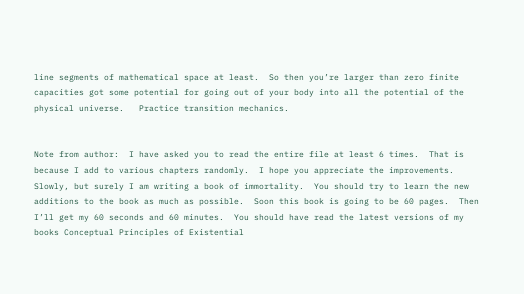line segments of mathematical space at least.  So then you’re larger than zero finite capacities got some potential for going out of your body into all the potential of the physical universe.   Practice transition mechanics.


Note from author:  I have asked you to read the entire file at least 6 times.  That is because I add to various chapters randomly.  I hope you appreciate the improvements.  Slowly, but surely I am writing a book of immortality.  You should try to learn the new additions to the book as much as possible.  Soon this book is going to be 60 pages.  Then I’ll get my 60 seconds and 60 minutes.  You should have read the latest versions of my books Conceptual Principles of Existential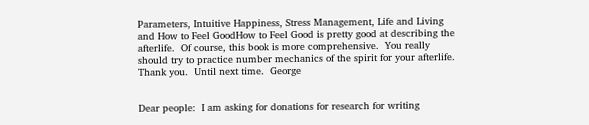Parameters, Intuitive Happiness, Stress Management, Life and Living and How to Feel GoodHow to Feel Good is pretty good at describing the afterlife.  Of course, this book is more comprehensive.  You really should try to practice number mechanics of the spirit for your afterlife.  Thank you.  Until next time.  George


Dear people:  I am asking for donations for research for writing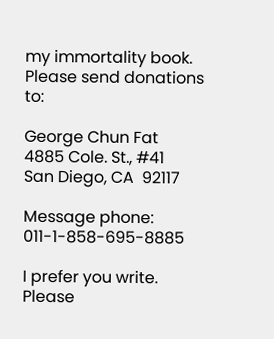my immortality book.  Please send donations to:

George Chun Fat
4885 Cole. St., #41
San Diego, CA  92117

Message phone:  011-1-858-695-8885

I prefer you write.   Please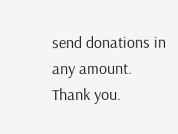send donations in any amount.
Thank you.